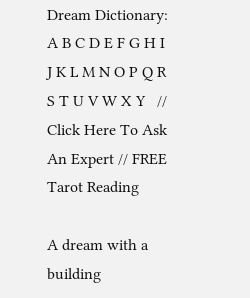Dream Dictionary: A B C D E F G H I J K L M N O P Q R S T U V W X Y   // Click Here To Ask An Expert // FREE Tarot Reading

A dream with a building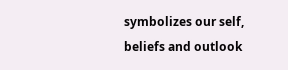symbolizes our self, beliefs and outlook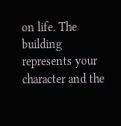on life. The building represents your character and the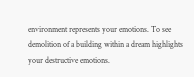environment represents your emotions. To see demolition of a building within a dream highlights your destructive emotions.